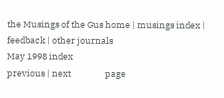the Musings of the Gus home | musings index | feedback | other journals
May 1998 index
previous | next                 page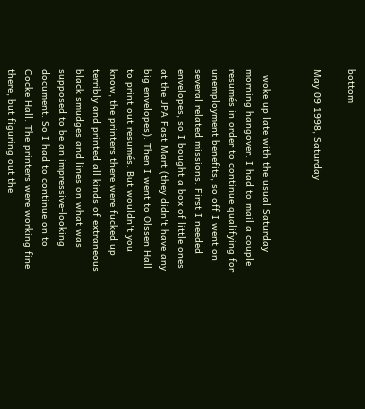bottom

May 09 1998, Saturday


  woke up late with the usual Saturday morning hangover. I had to mail a couple resumés in order to continue qualifying for unemployment benefits, so off I went on several related missions. First I needed envelopes, so I bought a box of little ones at the JPA Fast Mart (they didn't have any big envelopes). Then I went to Olssen Hall to print out resumés. But wouldn't you know, the printers there were fucked up terribly and printed all kinds of extraneous black smudges and lines on what was supposed to be an impressive-looking document. So I had to continue on to Cocke Hall. The printers were working fine there, but figuring out the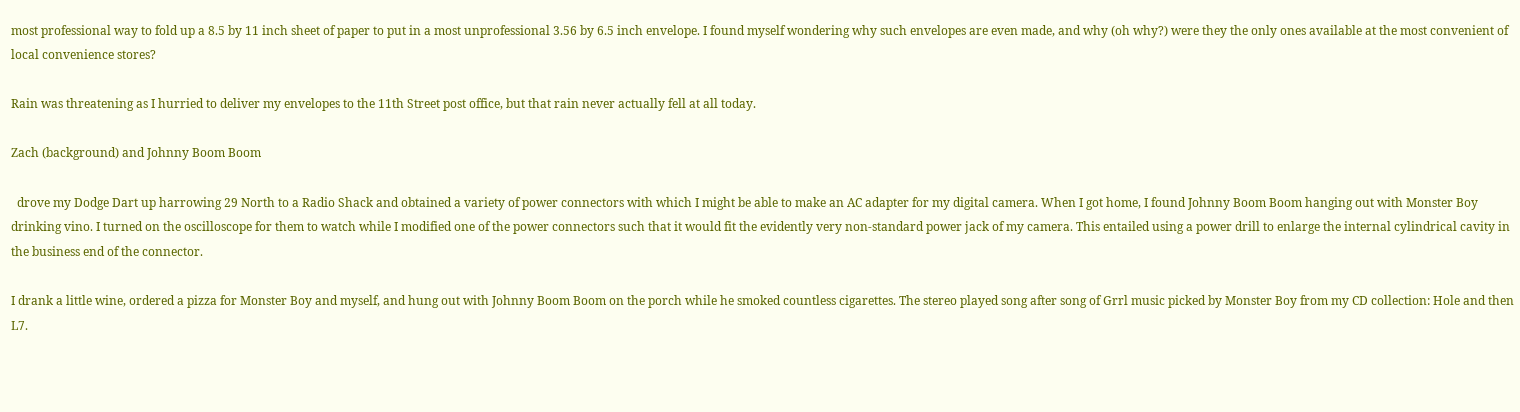most professional way to fold up a 8.5 by 11 inch sheet of paper to put in a most unprofessional 3.56 by 6.5 inch envelope. I found myself wondering why such envelopes are even made, and why (oh why?) were they the only ones available at the most convenient of local convenience stores?

Rain was threatening as I hurried to deliver my envelopes to the 11th Street post office, but that rain never actually fell at all today.

Zach (background) and Johnny Boom Boom

  drove my Dodge Dart up harrowing 29 North to a Radio Shack and obtained a variety of power connectors with which I might be able to make an AC adapter for my digital camera. When I got home, I found Johnny Boom Boom hanging out with Monster Boy drinking vino. I turned on the oscilloscope for them to watch while I modified one of the power connectors such that it would fit the evidently very non-standard power jack of my camera. This entailed using a power drill to enlarge the internal cylindrical cavity in the business end of the connector.

I drank a little wine, ordered a pizza for Monster Boy and myself, and hung out with Johnny Boom Boom on the porch while he smoked countless cigarettes. The stereo played song after song of Grrl music picked by Monster Boy from my CD collection: Hole and then L7.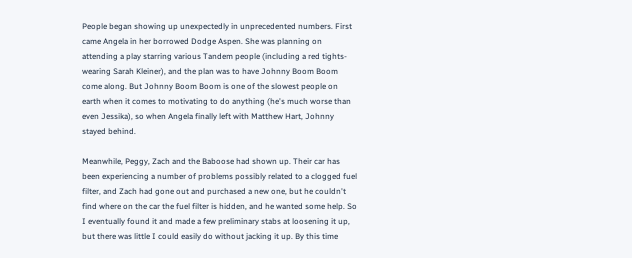People began showing up unexpectedly in unprecedented numbers. First came Angela in her borrowed Dodge Aspen. She was planning on attending a play starring various Tandem people (including a red tights-wearing Sarah Kleiner), and the plan was to have Johnny Boom Boom come along. But Johnny Boom Boom is one of the slowest people on earth when it comes to motivating to do anything (he's much worse than even Jessika), so when Angela finally left with Matthew Hart, Johnny stayed behind.

Meanwhile, Peggy, Zach and the Baboose had shown up. Their car has been experiencing a number of problems possibly related to a clogged fuel filter, and Zach had gone out and purchased a new one, but he couldn't find where on the car the fuel filter is hidden, and he wanted some help. So I eventually found it and made a few preliminary stabs at loosening it up, but there was little I could easily do without jacking it up. By this time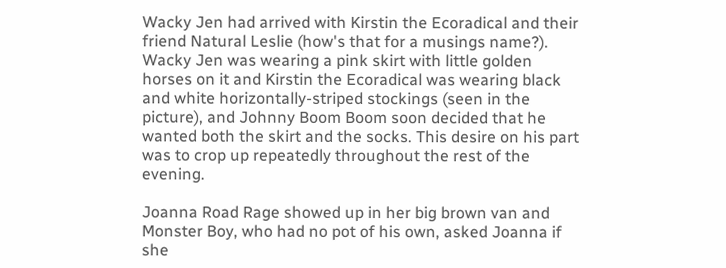Wacky Jen had arrived with Kirstin the Ecoradical and their friend Natural Leslie (how's that for a musings name?). Wacky Jen was wearing a pink skirt with little golden horses on it and Kirstin the Ecoradical was wearing black and white horizontally-striped stockings (seen in the picture), and Johnny Boom Boom soon decided that he wanted both the skirt and the socks. This desire on his part was to crop up repeatedly throughout the rest of the evening.

Joanna Road Rage showed up in her big brown van and Monster Boy, who had no pot of his own, asked Joanna if she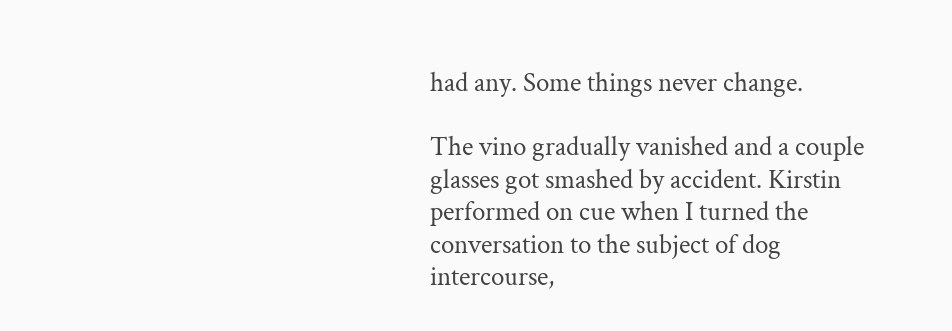had any. Some things never change.

The vino gradually vanished and a couple glasses got smashed by accident. Kirstin performed on cue when I turned the conversation to the subject of dog intercourse,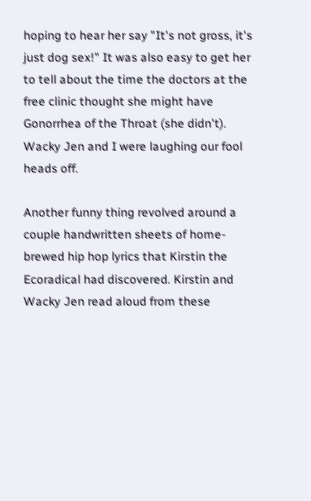hoping to hear her say "It's not gross, it's just dog sex!" It was also easy to get her to tell about the time the doctors at the free clinic thought she might have Gonorrhea of the Throat (she didn't). Wacky Jen and I were laughing our fool heads off.

Another funny thing revolved around a couple handwritten sheets of home-brewed hip hop lyrics that Kirstin the Ecoradical had discovered. Kirstin and Wacky Jen read aloud from these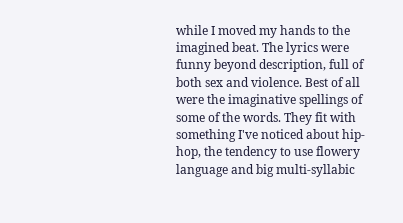while I moved my hands to the imagined beat. The lyrics were funny beyond description, full of both sex and violence. Best of all were the imaginative spellings of some of the words. They fit with something I've noticed about hip-hop, the tendency to use flowery language and big multi-syllabic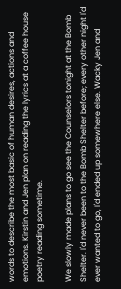words to describe the most basic of human desires, actions and emotions. Kirstin and Jen plan on reading the lyrics at a coffee house poetry reading sometime.

We slowly made plans to go see the Counselors tonight at the Bomb Shelter. I'd never been to the Bomb Shelter before; every other night I'd ever wanted to go, I'd ended up somewhere else. Wacky Jen and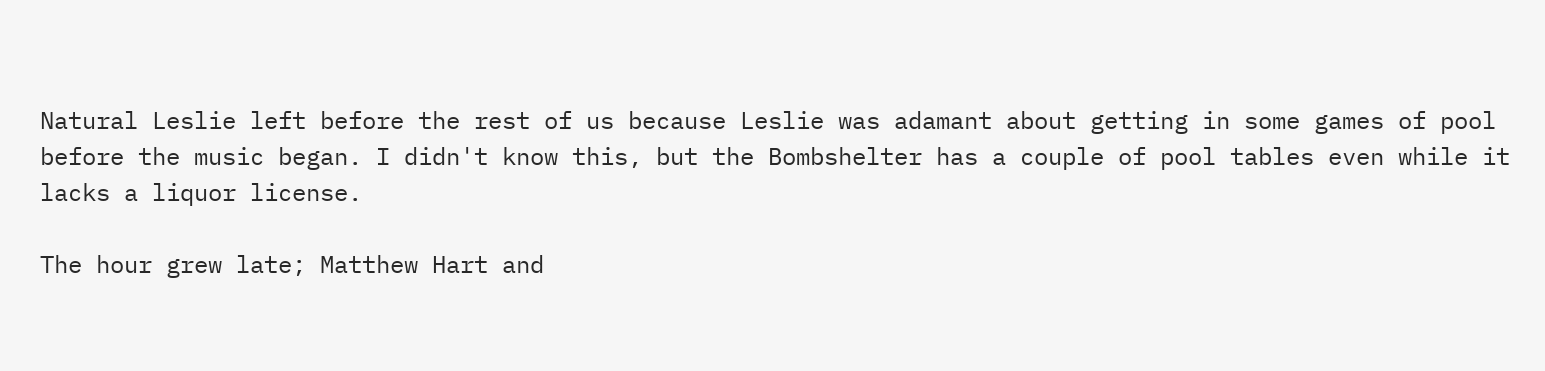Natural Leslie left before the rest of us because Leslie was adamant about getting in some games of pool before the music began. I didn't know this, but the Bombshelter has a couple of pool tables even while it lacks a liquor license.

The hour grew late; Matthew Hart and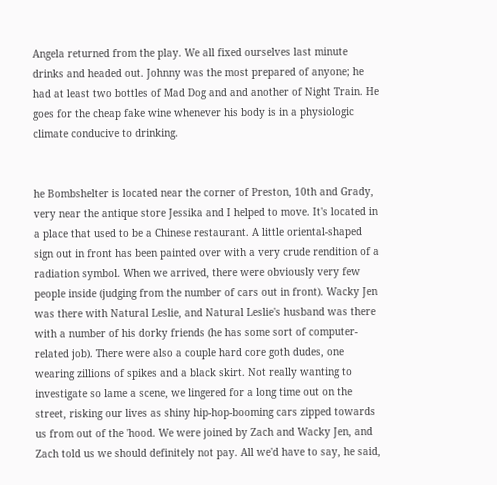Angela returned from the play. We all fixed ourselves last minute drinks and headed out. Johnny was the most prepared of anyone; he had at least two bottles of Mad Dog and and another of Night Train. He goes for the cheap fake wine whenever his body is in a physiologic climate conducive to drinking.


he Bombshelter is located near the corner of Preston, 10th and Grady, very near the antique store Jessika and I helped to move. It's located in a place that used to be a Chinese restaurant. A little oriental-shaped sign out in front has been painted over with a very crude rendition of a radiation symbol. When we arrived, there were obviously very few people inside (judging from the number of cars out in front). Wacky Jen was there with Natural Leslie, and Natural Leslie's husband was there with a number of his dorky friends (he has some sort of computer-related job). There were also a couple hard core goth dudes, one wearing zillions of spikes and a black skirt. Not really wanting to investigate so lame a scene, we lingered for a long time out on the street, risking our lives as shiny hip-hop-booming cars zipped towards us from out of the 'hood. We were joined by Zach and Wacky Jen, and Zach told us we should definitely not pay. All we'd have to say, he said,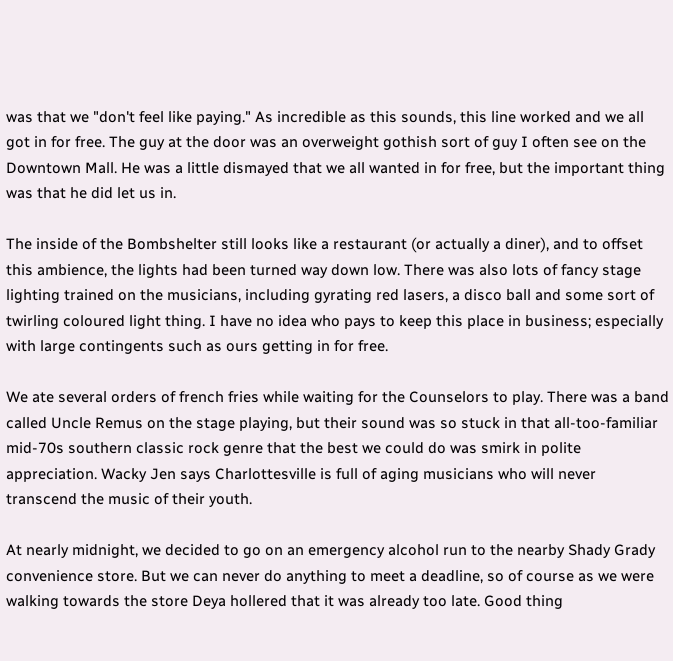was that we "don't feel like paying." As incredible as this sounds, this line worked and we all got in for free. The guy at the door was an overweight gothish sort of guy I often see on the Downtown Mall. He was a little dismayed that we all wanted in for free, but the important thing was that he did let us in.

The inside of the Bombshelter still looks like a restaurant (or actually a diner), and to offset this ambience, the lights had been turned way down low. There was also lots of fancy stage lighting trained on the musicians, including gyrating red lasers, a disco ball and some sort of twirling coloured light thing. I have no idea who pays to keep this place in business; especially with large contingents such as ours getting in for free.

We ate several orders of french fries while waiting for the Counselors to play. There was a band called Uncle Remus on the stage playing, but their sound was so stuck in that all-too-familiar mid-70s southern classic rock genre that the best we could do was smirk in polite appreciation. Wacky Jen says Charlottesville is full of aging musicians who will never transcend the music of their youth.

At nearly midnight, we decided to go on an emergency alcohol run to the nearby Shady Grady convenience store. But we can never do anything to meet a deadline, so of course as we were walking towards the store Deya hollered that it was already too late. Good thing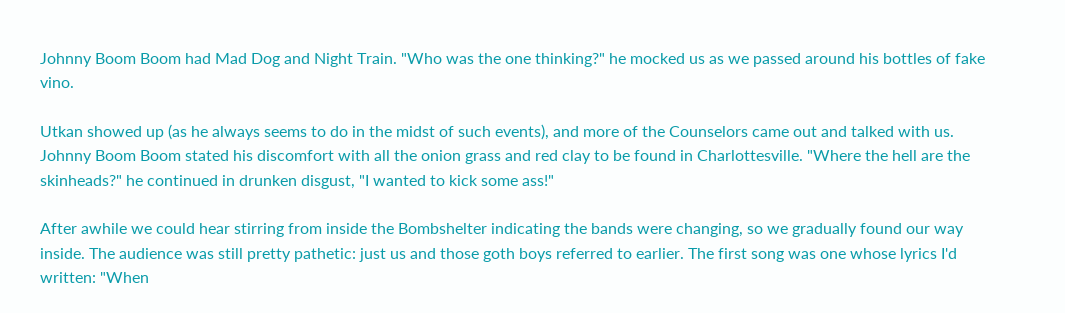Johnny Boom Boom had Mad Dog and Night Train. "Who was the one thinking?" he mocked us as we passed around his bottles of fake vino.

Utkan showed up (as he always seems to do in the midst of such events), and more of the Counselors came out and talked with us. Johnny Boom Boom stated his discomfort with all the onion grass and red clay to be found in Charlottesville. "Where the hell are the skinheads?" he continued in drunken disgust, "I wanted to kick some ass!"

After awhile we could hear stirring from inside the Bombshelter indicating the bands were changing, so we gradually found our way inside. The audience was still pretty pathetic: just us and those goth boys referred to earlier. The first song was one whose lyrics I'd written: "When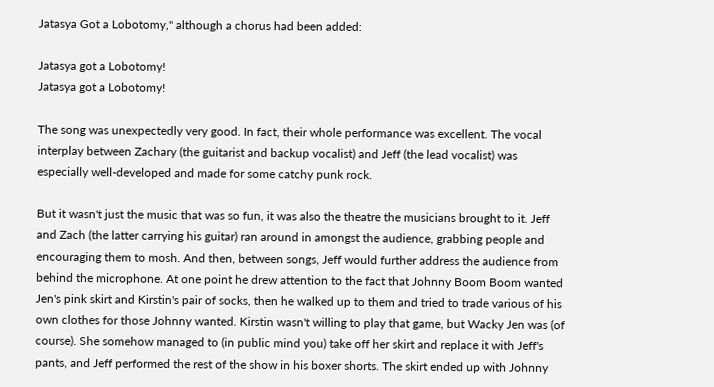Jatasya Got a Lobotomy," although a chorus had been added:

Jatasya got a Lobotomy!
Jatasya got a Lobotomy!

The song was unexpectedly very good. In fact, their whole performance was excellent. The vocal interplay between Zachary (the guitarist and backup vocalist) and Jeff (the lead vocalist) was especially well-developed and made for some catchy punk rock.

But it wasn't just the music that was so fun, it was also the theatre the musicians brought to it. Jeff and Zach (the latter carrying his guitar) ran around in amongst the audience, grabbing people and encouraging them to mosh. And then, between songs, Jeff would further address the audience from behind the microphone. At one point he drew attention to the fact that Johnny Boom Boom wanted Jen's pink skirt and Kirstin's pair of socks, then he walked up to them and tried to trade various of his own clothes for those Johnny wanted. Kirstin wasn't willing to play that game, but Wacky Jen was (of course). She somehow managed to (in public mind you) take off her skirt and replace it with Jeff's pants, and Jeff performed the rest of the show in his boxer shorts. The skirt ended up with Johnny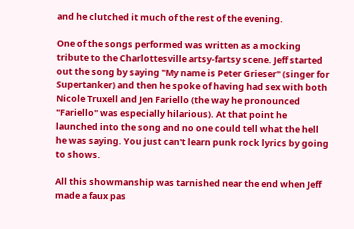and he clutched it much of the rest of the evening.

One of the songs performed was written as a mocking tribute to the Charlottesville artsy-fartsy scene. Jeff started out the song by saying "My name is Peter Grieser" (singer for Supertanker) and then he spoke of having had sex with both Nicole Truxell and Jen Fariello (the way he pronounced "Fariello" was especially hilarious). At that point he launched into the song and no one could tell what the hell he was saying. You just can't learn punk rock lyrics by going to shows.

All this showmanship was tarnished near the end when Jeff made a faux pas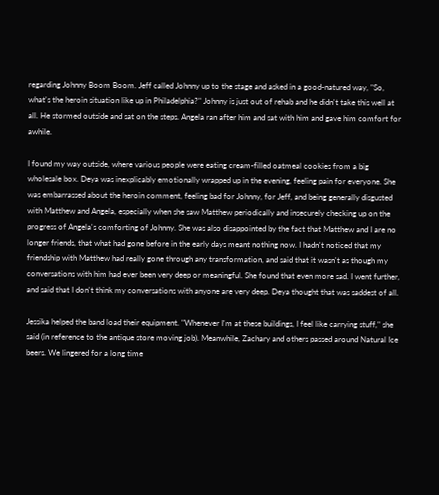regarding Johnny Boom Boom. Jeff called Johnny up to the stage and asked in a good-natured way, "So, what's the heroin situation like up in Philadelphia?" Johnny is just out of rehab and he didn't take this well at all. He stormed outside and sat on the steps. Angela ran after him and sat with him and gave him comfort for awhile.

I found my way outside, where various people were eating cream-filled oatmeal cookies from a big wholesale box. Deya was inexplicably emotionally wrapped up in the evening, feeling pain for everyone. She was embarrassed about the heroin comment, feeling bad for Johnny, for Jeff, and being generally disgusted with Matthew and Angela, especially when she saw Matthew periodically and insecurely checking up on the progress of Angela's comforting of Johnny. She was also disappointed by the fact that Matthew and I are no longer friends, that what had gone before in the early days meant nothing now. I hadn't noticed that my friendship with Matthew had really gone through any transformation, and said that it wasn't as though my conversations with him had ever been very deep or meaningful. She found that even more sad. I went further, and said that I don't think my conversations with anyone are very deep. Deya thought that was saddest of all.

Jessika helped the band load their equipment. "Whenever I'm at these buildings, I feel like carrying stuff," she said (in reference to the antique store moving job). Meanwhile, Zachary and others passed around Natural Ice beers. We lingered for a long time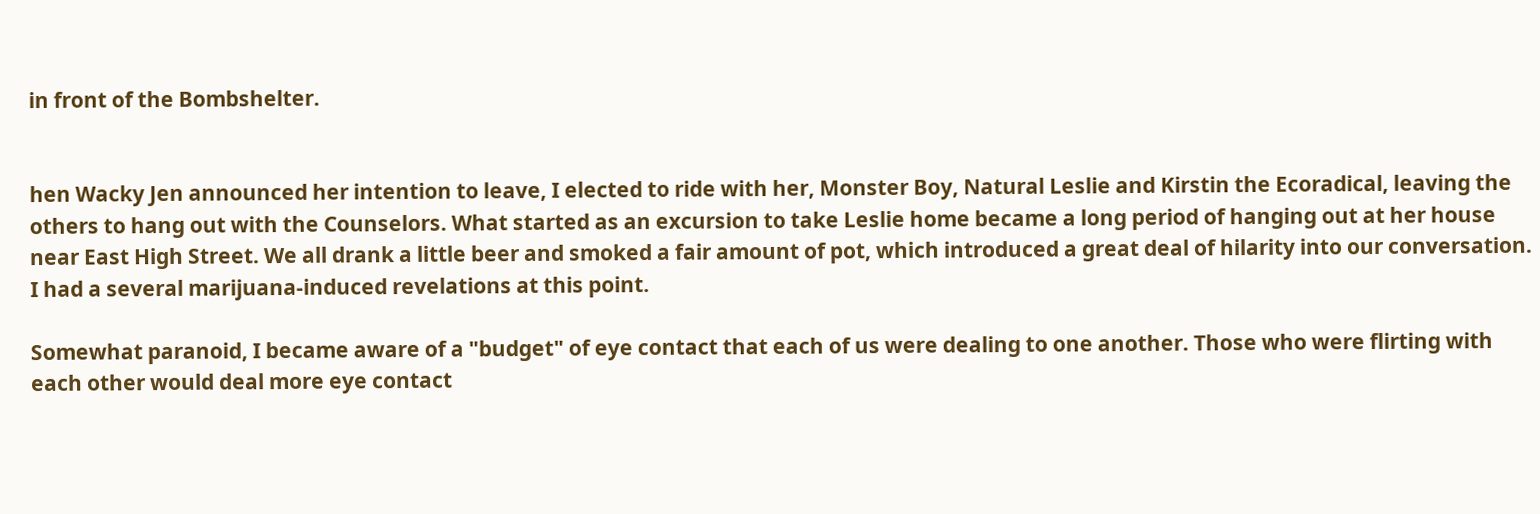in front of the Bombshelter.


hen Wacky Jen announced her intention to leave, I elected to ride with her, Monster Boy, Natural Leslie and Kirstin the Ecoradical, leaving the others to hang out with the Counselors. What started as an excursion to take Leslie home became a long period of hanging out at her house near East High Street. We all drank a little beer and smoked a fair amount of pot, which introduced a great deal of hilarity into our conversation. I had a several marijuana-induced revelations at this point.

Somewhat paranoid, I became aware of a "budget" of eye contact that each of us were dealing to one another. Those who were flirting with each other would deal more eye contact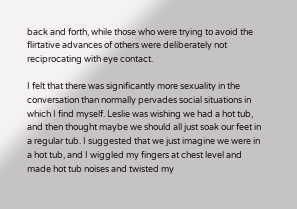back and forth, while those who were trying to avoid the flirtative advances of others were deliberately not reciprocating with eye contact.

I felt that there was significantly more sexuality in the conversation than normally pervades social situations in which I find myself. Leslie was wishing we had a hot tub, and then thought maybe we should all just soak our feet in a regular tub. I suggested that we just imagine we were in a hot tub, and I wiggled my fingers at chest level and made hot tub noises and twisted my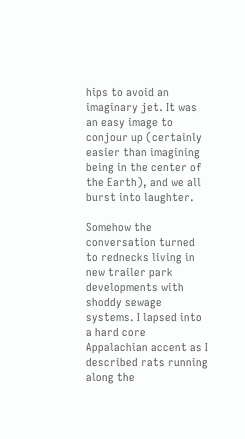hips to avoid an imaginary jet. It was an easy image to conjour up (certainly easier than imagining being in the center of the Earth), and we all burst into laughter.

Somehow the conversation turned to rednecks living in new trailer park developments with shoddy sewage systems. I lapsed into a hard core Appalachian accent as I described rats running along the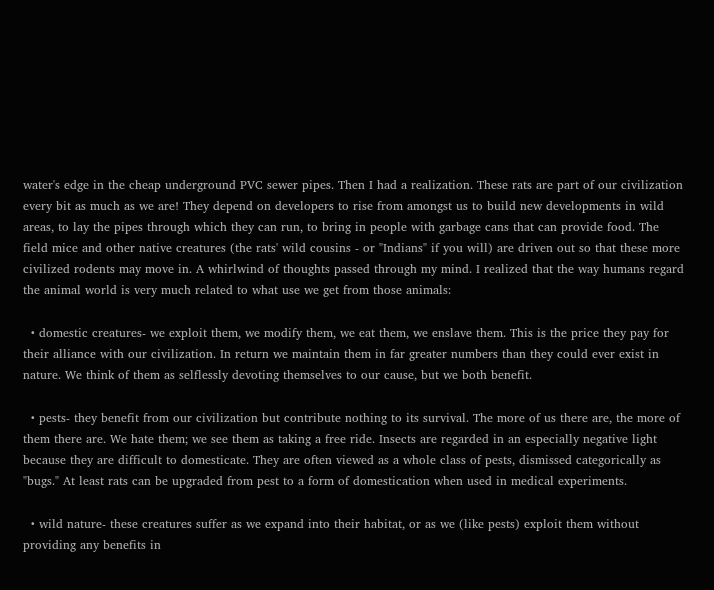water's edge in the cheap underground PVC sewer pipes. Then I had a realization. These rats are part of our civilization every bit as much as we are! They depend on developers to rise from amongst us to build new developments in wild areas, to lay the pipes through which they can run, to bring in people with garbage cans that can provide food. The field mice and other native creatures (the rats' wild cousins - or "Indians" if you will) are driven out so that these more civilized rodents may move in. A whirlwind of thoughts passed through my mind. I realized that the way humans regard the animal world is very much related to what use we get from those animals:

  • domestic creatures- we exploit them, we modify them, we eat them, we enslave them. This is the price they pay for their alliance with our civilization. In return we maintain them in far greater numbers than they could ever exist in nature. We think of them as selflessly devoting themselves to our cause, but we both benefit.

  • pests- they benefit from our civilization but contribute nothing to its survival. The more of us there are, the more of them there are. We hate them; we see them as taking a free ride. Insects are regarded in an especially negative light because they are difficult to domesticate. They are often viewed as a whole class of pests, dismissed categorically as "bugs." At least rats can be upgraded from pest to a form of domestication when used in medical experiments.

  • wild nature- these creatures suffer as we expand into their habitat, or as we (like pests) exploit them without providing any benefits in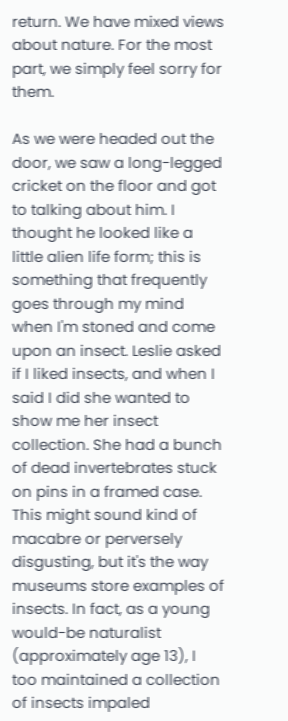return. We have mixed views about nature. For the most part, we simply feel sorry for them.

As we were headed out the door, we saw a long-legged cricket on the floor and got to talking about him. I thought he looked like a little alien life form; this is something that frequently goes through my mind when I'm stoned and come upon an insect. Leslie asked if I liked insects, and when I said I did she wanted to show me her insect collection. She had a bunch of dead invertebrates stuck on pins in a framed case. This might sound kind of macabre or perversely disgusting, but it's the way museums store examples of insects. In fact, as a young would-be naturalist (approximately age 13), I too maintained a collection of insects impaled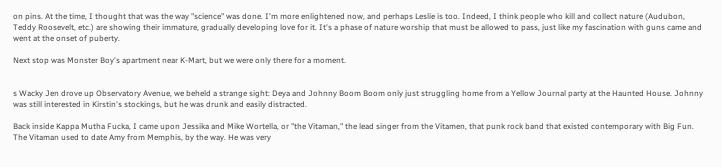on pins. At the time, I thought that was the way "science" was done. I'm more enlightened now, and perhaps Leslie is too. Indeed, I think people who kill and collect nature (Audubon, Teddy Roosevelt, etc.) are showing their immature, gradually developing love for it. It's a phase of nature worship that must be allowed to pass, just like my fascination with guns came and went at the onset of puberty.

Next stop was Monster Boy's apartment near K-Mart, but we were only there for a moment.


s Wacky Jen drove up Observatory Avenue, we beheld a strange sight: Deya and Johnny Boom Boom only just struggling home from a Yellow Journal party at the Haunted House. Johnny was still interested in Kirstin's stockings, but he was drunk and easily distracted.

Back inside Kappa Mutha Fucka, I came upon Jessika and Mike Wortella, or "the Vitaman," the lead singer from the Vitamen, that punk rock band that existed contemporary with Big Fun. The Vitaman used to date Amy from Memphis, by the way. He was very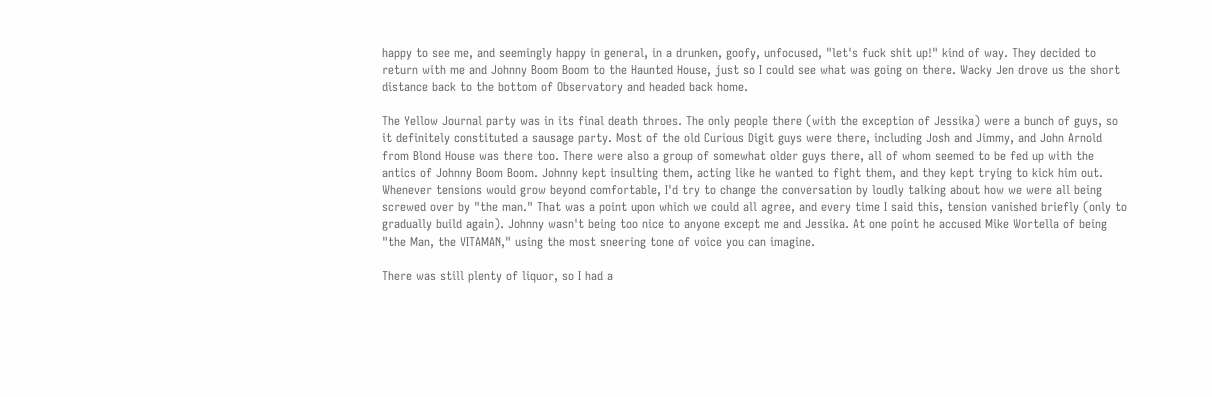happy to see me, and seemingly happy in general, in a drunken, goofy, unfocused, "let's fuck shit up!" kind of way. They decided to return with me and Johnny Boom Boom to the Haunted House, just so I could see what was going on there. Wacky Jen drove us the short distance back to the bottom of Observatory and headed back home.

The Yellow Journal party was in its final death throes. The only people there (with the exception of Jessika) were a bunch of guys, so it definitely constituted a sausage party. Most of the old Curious Digit guys were there, including Josh and Jimmy, and John Arnold from Blond House was there too. There were also a group of somewhat older guys there, all of whom seemed to be fed up with the antics of Johnny Boom Boom. Johnny kept insulting them, acting like he wanted to fight them, and they kept trying to kick him out. Whenever tensions would grow beyond comfortable, I'd try to change the conversation by loudly talking about how we were all being screwed over by "the man." That was a point upon which we could all agree, and every time I said this, tension vanished briefly (only to gradually build again). Johnny wasn't being too nice to anyone except me and Jessika. At one point he accused Mike Wortella of being "the Man, the VITAMAN," using the most sneering tone of voice you can imagine.

There was still plenty of liquor, so I had a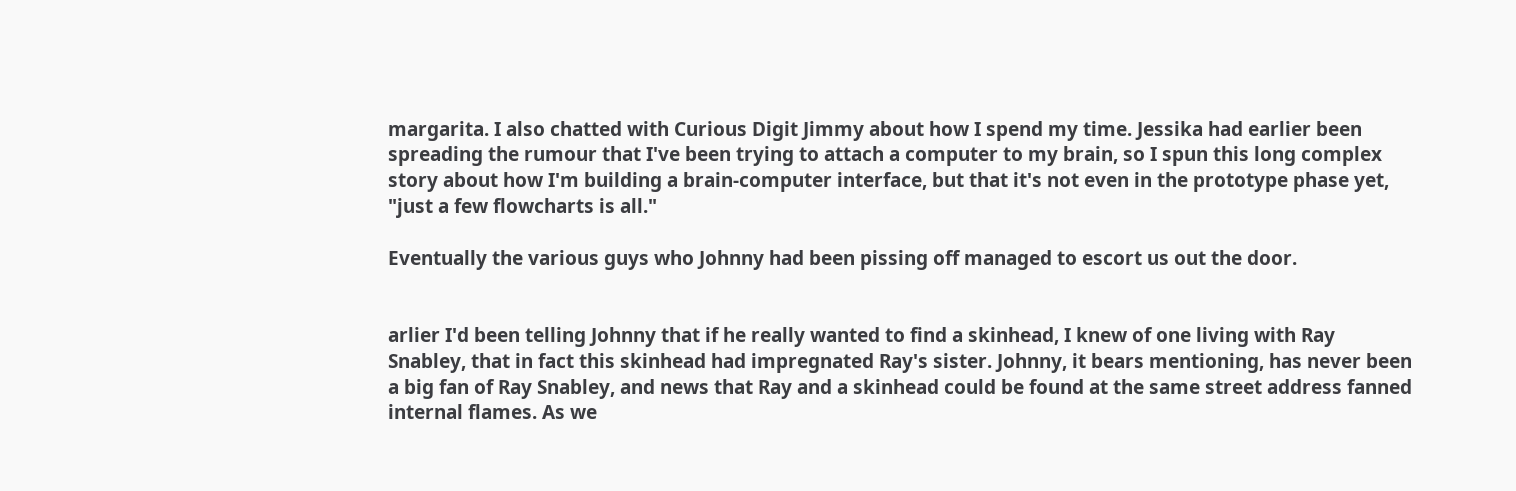margarita. I also chatted with Curious Digit Jimmy about how I spend my time. Jessika had earlier been spreading the rumour that I've been trying to attach a computer to my brain, so I spun this long complex story about how I'm building a brain-computer interface, but that it's not even in the prototype phase yet, "just a few flowcharts is all."

Eventually the various guys who Johnny had been pissing off managed to escort us out the door.


arlier I'd been telling Johnny that if he really wanted to find a skinhead, I knew of one living with Ray Snabley, that in fact this skinhead had impregnated Ray's sister. Johnny, it bears mentioning, has never been a big fan of Ray Snabley, and news that Ray and a skinhead could be found at the same street address fanned internal flames. As we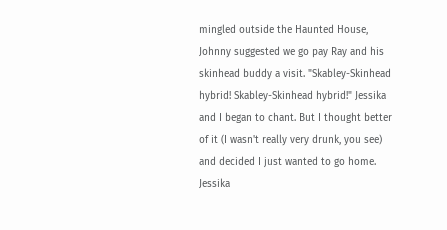mingled outside the Haunted House, Johnny suggested we go pay Ray and his skinhead buddy a visit. "Skabley-Skinhead hybrid! Skabley-Skinhead hybrid!" Jessika and I began to chant. But I thought better of it (I wasn't really very drunk, you see) and decided I just wanted to go home. Jessika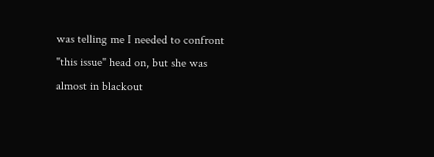was telling me I needed to confront "this issue" head on, but she was almost in blackout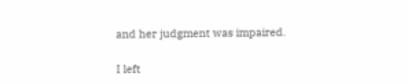and her judgment was impaired.

I left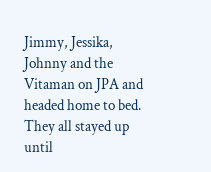Jimmy, Jessika, Johnny and the Vitaman on JPA and headed home to bed. They all stayed up until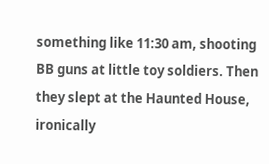something like 11:30 am, shooting BB guns at little toy soldiers. Then they slept at the Haunted House, ironically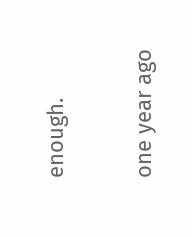enough.

one year ago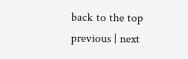back to the top
previous | next